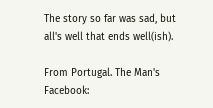The story so far was sad, but all's well that ends well(ish).

From Portugal. The Man's Facebook: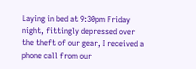Laying in bed at 9:30pm Friday night, fittingly depressed over the theft of our gear, I received a phone call from our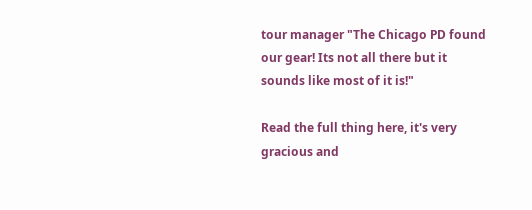tour manager "The Chicago PD found our gear! Its not all there but it sounds like most of it is!"

Read the full thing here, it's very gracious and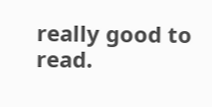really good to read.